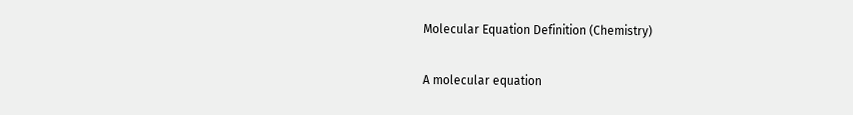Molecular Equation Definition (Chemistry)

A molecular equation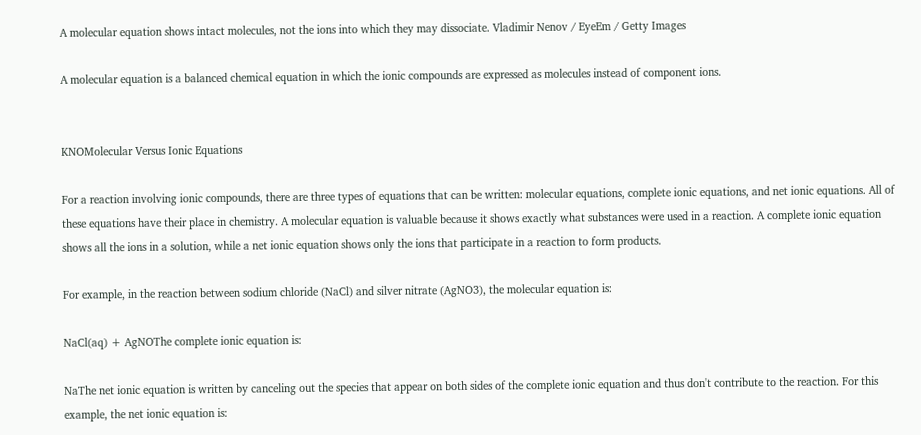A molecular equation shows intact molecules, not the ions into which they may dissociate. Vladimir Nenov / EyeEm / Getty Images

A molecular equation is a balanced chemical equation in which the ionic compounds are expressed as molecules instead of component ions.


KNOMolecular Versus Ionic Equations

For a reaction involving ionic compounds, there are three types of equations that can be written: molecular equations, complete ionic equations, and net ionic equations. All of these equations have their place in chemistry. A molecular equation is valuable because it shows exactly what substances were used in a reaction. A complete ionic equation shows all the ions in a solution, while a net ionic equation shows only the ions that participate in a reaction to form products.

For example, in the reaction between sodium chloride (NaCl) and silver nitrate (AgNO3), the molecular equation is:

NaCl(aq) + AgNOThe complete ionic equation is:

NaThe net ionic equation is written by canceling out the species that appear on both sides of the complete ionic equation and thus don't contribute to the reaction. For this example, the net ionic equation is: